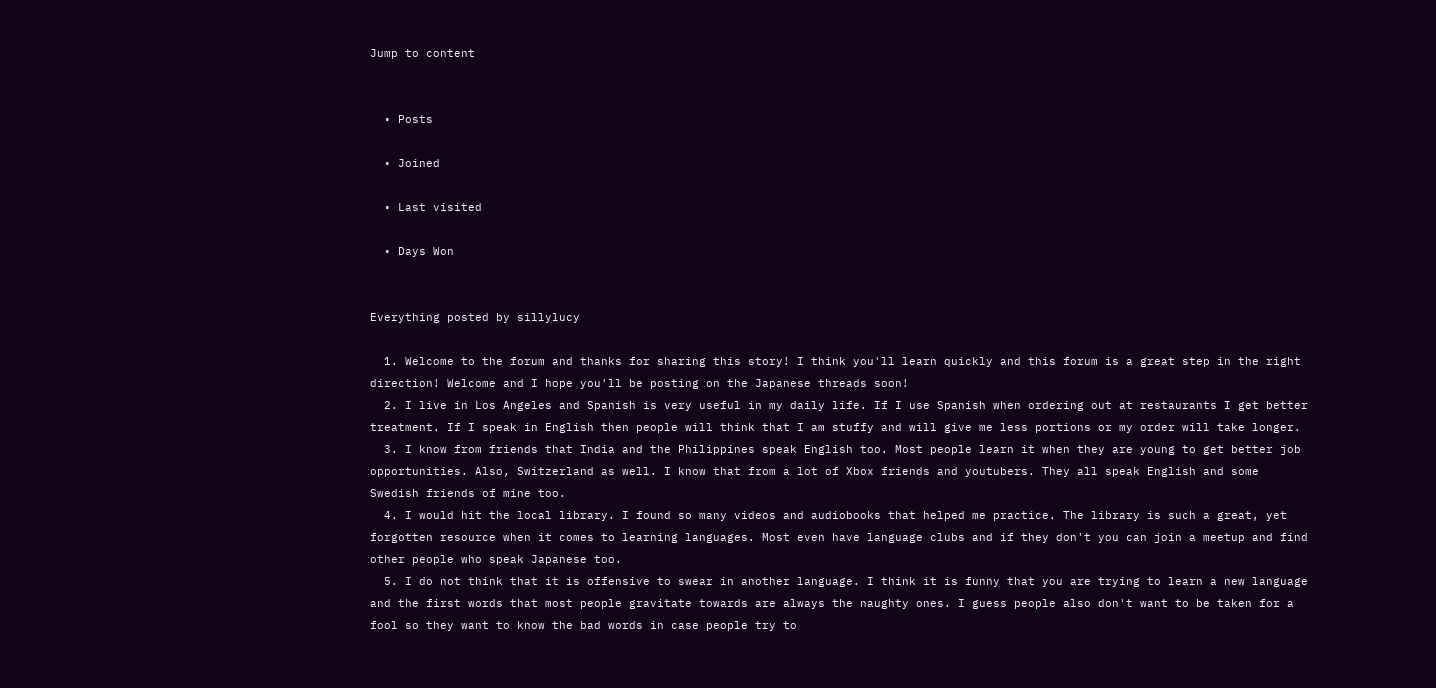Jump to content


  • Posts

  • Joined

  • Last visited

  • Days Won


Everything posted by sillylucy

  1. Welcome to the forum and thanks for sharing this story! I think you'll learn quickly and this forum is a great step in the right direction! Welcome and I hope you'll be posting on the Japanese threads soon!
  2. I live in Los Angeles and Spanish is very useful in my daily life. If I use Spanish when ordering out at restaurants I get better treatment. If I speak in English then people will think that I am stuffy and will give me less portions or my order will take longer.
  3. I know from friends that India and the Philippines speak English too. Most people learn it when they are young to get better job opportunities. Also, Switzerland as well. I know that from a lot of Xbox friends and youtubers. They all speak English and some Swedish friends of mine too.
  4. I would hit the local library. I found so many videos and audiobooks that helped me practice. The library is such a great, yet forgotten resource when it comes to learning languages. Most even have language clubs and if they don't you can join a meetup and find other people who speak Japanese too.
  5. I do not think that it is offensive to swear in another language. I think it is funny that you are trying to learn a new language and the first words that most people gravitate towards are always the naughty ones. I guess people also don't want to be taken for a fool so they want to know the bad words in case people try to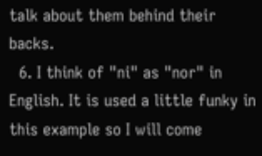talk about them behind their backs.
  6. I think of "ni" as "nor" in English. It is used a little funky in this example so I will come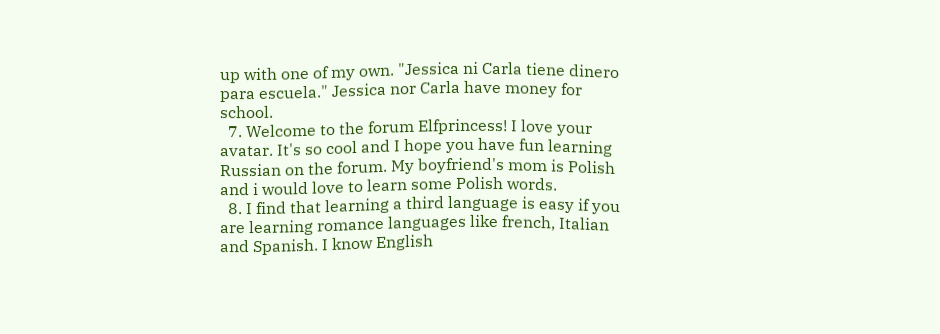up with one of my own. "Jessica ni Carla tiene dinero para escuela." Jessica nor Carla have money for school.
  7. Welcome to the forum Elfprincess! I love your avatar. It's so cool and I hope you have fun learning Russian on the forum. My boyfriend's mom is Polish and i would love to learn some Polish words.
  8. I find that learning a third language is easy if you are learning romance languages like french, Italian and Spanish. I know English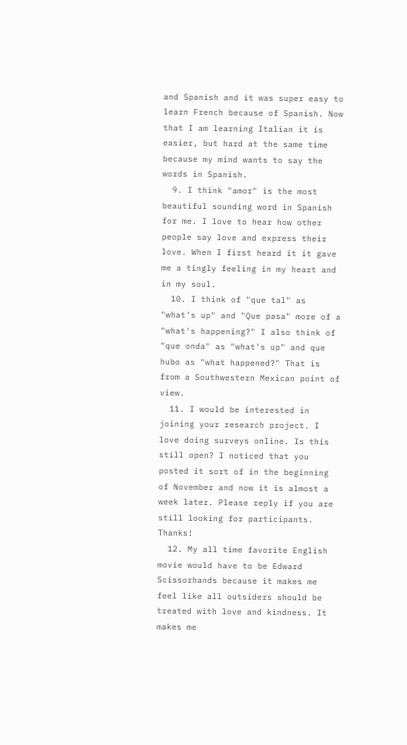and Spanish and it was super easy to learn French because of Spanish. Now that I am learning Italian it is easier, but hard at the same time because my mind wants to say the words in Spanish.
  9. I think "amor" is the most beautiful sounding word in Spanish for me. I love to hear how other people say love and express their love. When I first heard it it gave me a tingly feeling in my heart and in my soul.
  10. I think of "que tal" as "what's up" and "Que pasa" more of a "what's happening?" I also think of "que onda" as "what's up" and que hubo as "what happened?" That is from a Southwestern Mexican point of view.
  11. I would be interested in joining your research project. I love doing surveys online. Is this still open? I noticed that you posted it sort of in the beginning of November and now it is almost a week later. Please reply if you are still looking for participants. Thanks!
  12. My all time favorite English movie would have to be Edward Scissorhands because it makes me feel like all outsiders should be treated with love and kindness. It makes me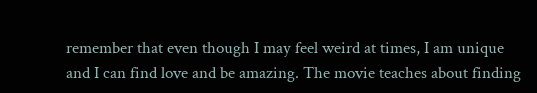remember that even though I may feel weird at times, I am unique and I can find love and be amazing. The movie teaches about finding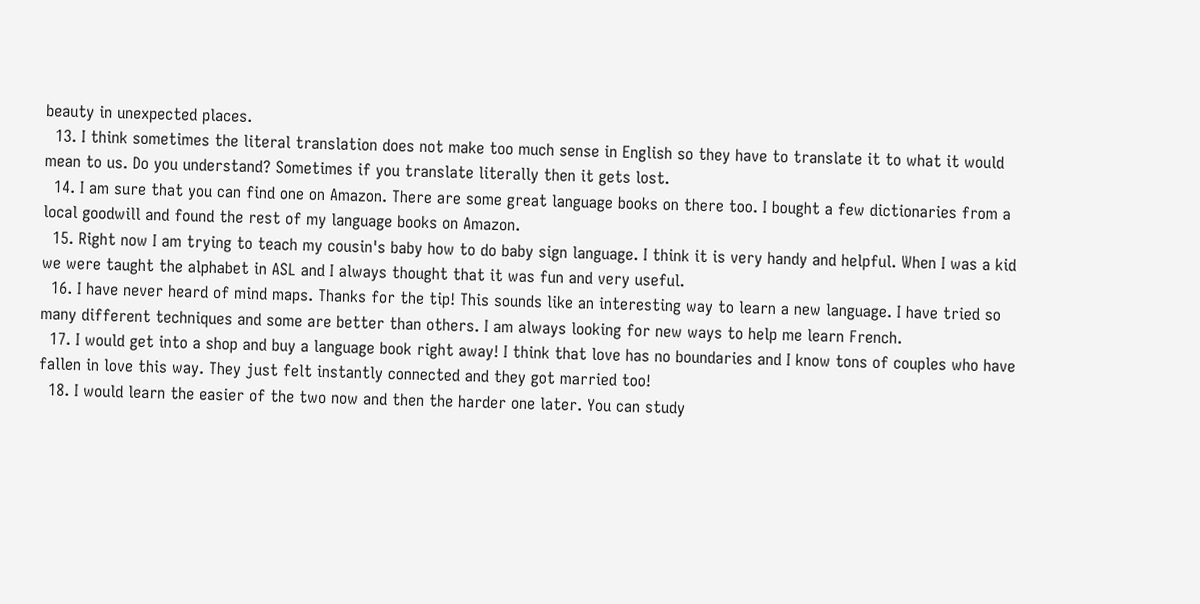beauty in unexpected places.
  13. I think sometimes the literal translation does not make too much sense in English so they have to translate it to what it would mean to us. Do you understand? Sometimes if you translate literally then it gets lost.
  14. I am sure that you can find one on Amazon. There are some great language books on there too. I bought a few dictionaries from a local goodwill and found the rest of my language books on Amazon.
  15. Right now I am trying to teach my cousin's baby how to do baby sign language. I think it is very handy and helpful. When I was a kid we were taught the alphabet in ASL and I always thought that it was fun and very useful.
  16. I have never heard of mind maps. Thanks for the tip! This sounds like an interesting way to learn a new language. I have tried so many different techniques and some are better than others. I am always looking for new ways to help me learn French.
  17. I would get into a shop and buy a language book right away! I think that love has no boundaries and I know tons of couples who have fallen in love this way. They just felt instantly connected and they got married too!
  18. I would learn the easier of the two now and then the harder one later. You can study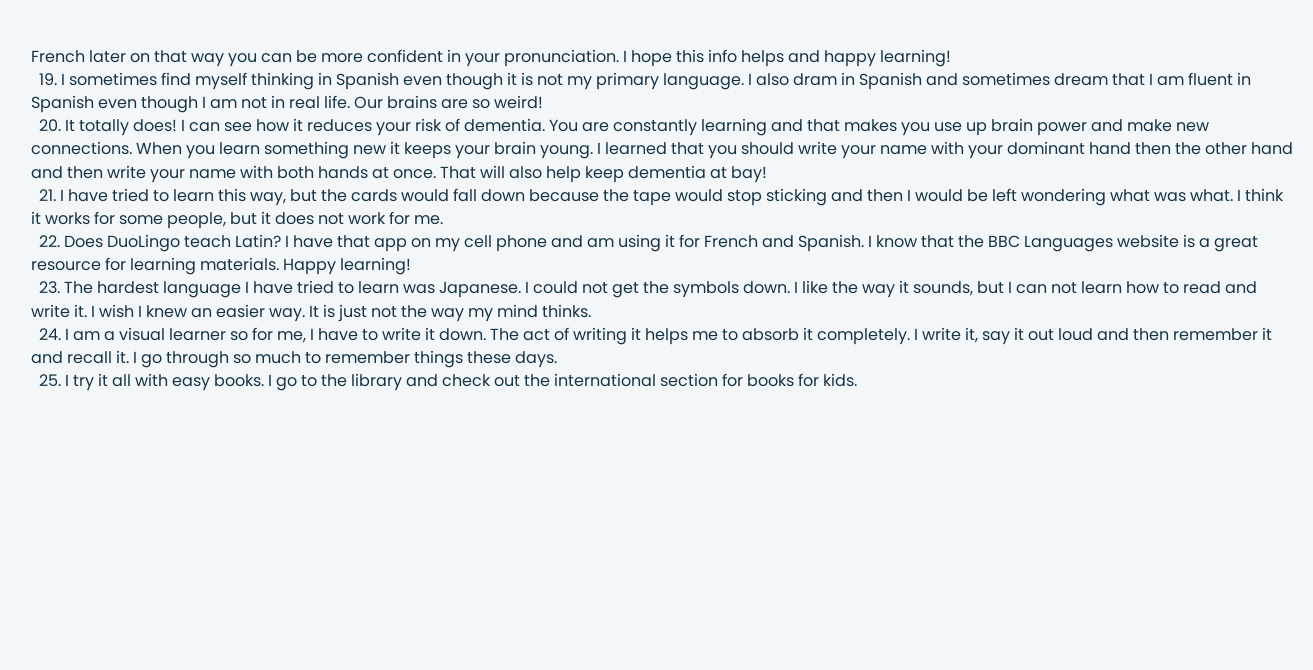French later on that way you can be more confident in your pronunciation. I hope this info helps and happy learning!
  19. I sometimes find myself thinking in Spanish even though it is not my primary language. I also dram in Spanish and sometimes dream that I am fluent in Spanish even though I am not in real life. Our brains are so weird!
  20. It totally does! I can see how it reduces your risk of dementia. You are constantly learning and that makes you use up brain power and make new connections. When you learn something new it keeps your brain young. I learned that you should write your name with your dominant hand then the other hand and then write your name with both hands at once. That will also help keep dementia at bay!
  21. I have tried to learn this way, but the cards would fall down because the tape would stop sticking and then I would be left wondering what was what. I think it works for some people, but it does not work for me.
  22. Does DuoLingo teach Latin? I have that app on my cell phone and am using it for French and Spanish. I know that the BBC Languages website is a great resource for learning materials. Happy learning!
  23. The hardest language I have tried to learn was Japanese. I could not get the symbols down. I like the way it sounds, but I can not learn how to read and write it. I wish I knew an easier way. It is just not the way my mind thinks.
  24. I am a visual learner so for me, I have to write it down. The act of writing it helps me to absorb it completely. I write it, say it out loud and then remember it and recall it. I go through so much to remember things these days.
  25. I try it all with easy books. I go to the library and check out the international section for books for kids.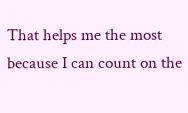That helps me the most because I can count on the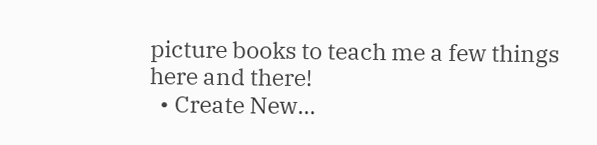picture books to teach me a few things here and there!
  • Create New...